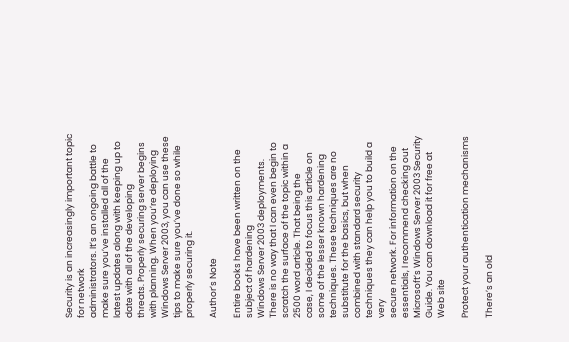Security is an increasingly important topic for network
administrators. It’s an ongoing battle to make sure you’ve installed all of the
latest updates along with keeping up to date with all of the developing
threats. Properly securing server begins with planning. When you’re deploying
Windows Server 2003, you can use these tips to make sure you’ve done so while
properly securing it.

Author’s Note

Entire books have been written on the subject of hardening
Windows Server 2003 deployments. There is no way that I can even begin to
scratch the surface of the topic within a 2500 word article. That being the
case, I decided to focus this article on some of the lesser known hardening
techniques. These techniques are no substitute for the basics, but when
combined with standard security techniques they can help you to build a very
secure network. For information on the essentials, I recommend checking out
Microsoft’s Windows Server 2003 Security Guide. You can download it for free at
Web site

Protect your authentication mechanisms

There’s an old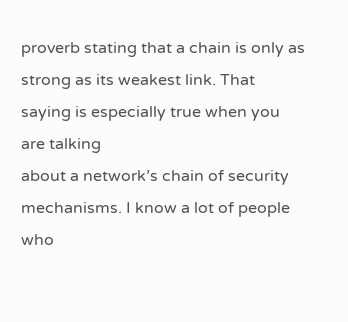proverb stating that a chain is only as
strong as its weakest link. That saying is especially true when you are talking
about a network’s chain of security mechanisms. I know a lot of people who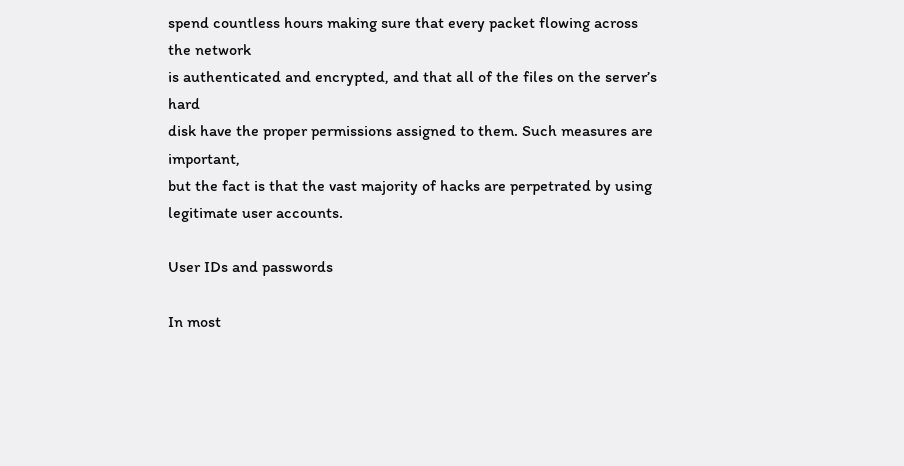spend countless hours making sure that every packet flowing across the network
is authenticated and encrypted, and that all of the files on the server’s hard
disk have the proper permissions assigned to them. Such measures are important,
but the fact is that the vast majority of hacks are perpetrated by using
legitimate user accounts.

User IDs and passwords

In most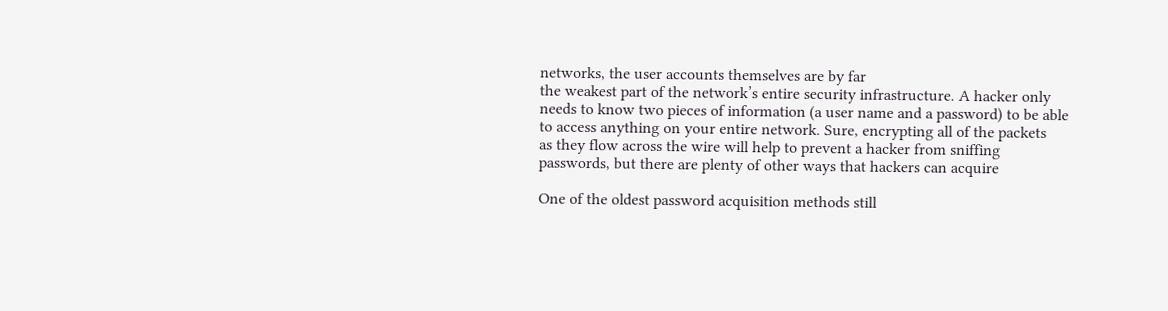networks, the user accounts themselves are by far
the weakest part of the network’s entire security infrastructure. A hacker only
needs to know two pieces of information (a user name and a password) to be able
to access anything on your entire network. Sure, encrypting all of the packets
as they flow across the wire will help to prevent a hacker from sniffing
passwords, but there are plenty of other ways that hackers can acquire

One of the oldest password acquisition methods still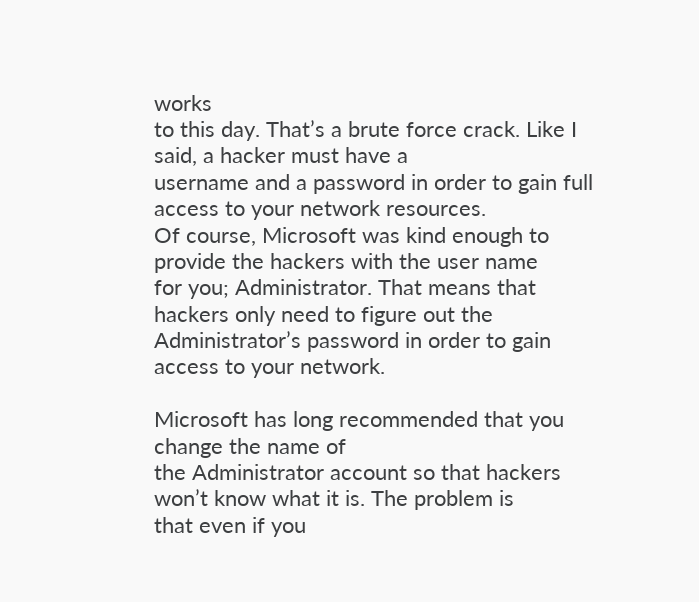works
to this day. That’s a brute force crack. Like I said, a hacker must have a
username and a password in order to gain full access to your network resources.
Of course, Microsoft was kind enough to provide the hackers with the user name
for you; Administrator. That means that hackers only need to figure out the
Administrator’s password in order to gain access to your network.

Microsoft has long recommended that you change the name of
the Administrator account so that hackers won’t know what it is. The problem is
that even if you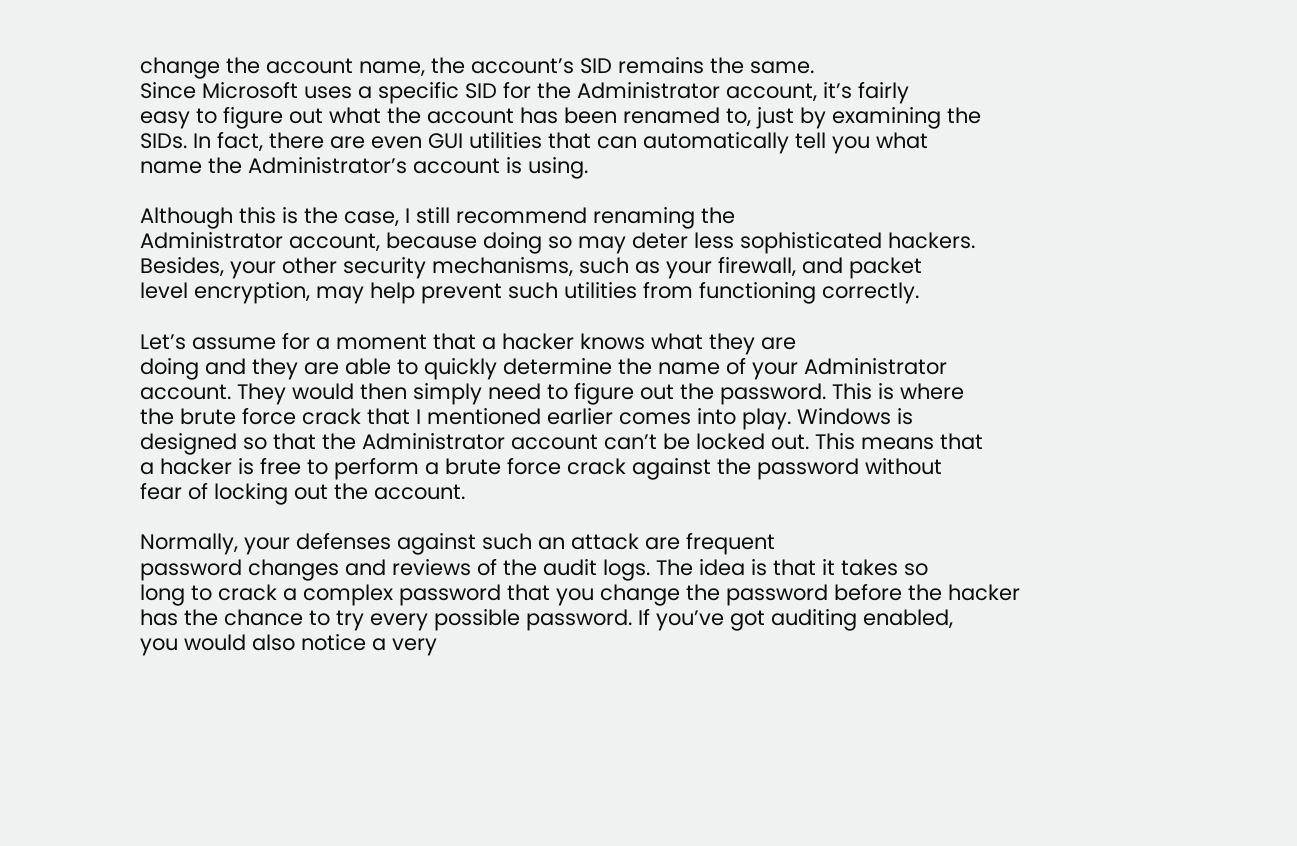change the account name, the account’s SID remains the same.
Since Microsoft uses a specific SID for the Administrator account, it’s fairly
easy to figure out what the account has been renamed to, just by examining the
SIDs. In fact, there are even GUI utilities that can automatically tell you what
name the Administrator’s account is using.

Although this is the case, I still recommend renaming the
Administrator account, because doing so may deter less sophisticated hackers.
Besides, your other security mechanisms, such as your firewall, and packet
level encryption, may help prevent such utilities from functioning correctly.

Let’s assume for a moment that a hacker knows what they are
doing and they are able to quickly determine the name of your Administrator
account. They would then simply need to figure out the password. This is where
the brute force crack that I mentioned earlier comes into play. Windows is
designed so that the Administrator account can’t be locked out. This means that
a hacker is free to perform a brute force crack against the password without
fear of locking out the account.

Normally, your defenses against such an attack are frequent
password changes and reviews of the audit logs. The idea is that it takes so
long to crack a complex password that you change the password before the hacker
has the chance to try every possible password. If you’ve got auditing enabled,
you would also notice a very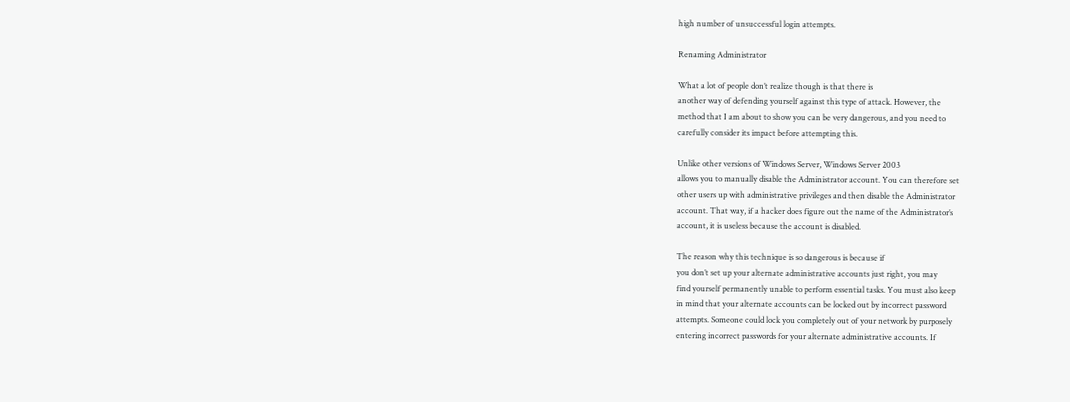high number of unsuccessful login attempts.

Renaming Administrator

What a lot of people don’t realize though is that there is
another way of defending yourself against this type of attack. However, the
method that I am about to show you can be very dangerous, and you need to
carefully consider its impact before attempting this.

Unlike other versions of Windows Server, Windows Server 2003
allows you to manually disable the Administrator account. You can therefore set
other users up with administrative privileges and then disable the Administrator
account. That way, if a hacker does figure out the name of the Administrator’s
account, it is useless because the account is disabled.

The reason why this technique is so dangerous is because if
you don’t set up your alternate administrative accounts just right, you may
find yourself permanently unable to perform essential tasks. You must also keep
in mind that your alternate accounts can be locked out by incorrect password
attempts. Someone could lock you completely out of your network by purposely
entering incorrect passwords for your alternate administrative accounts. If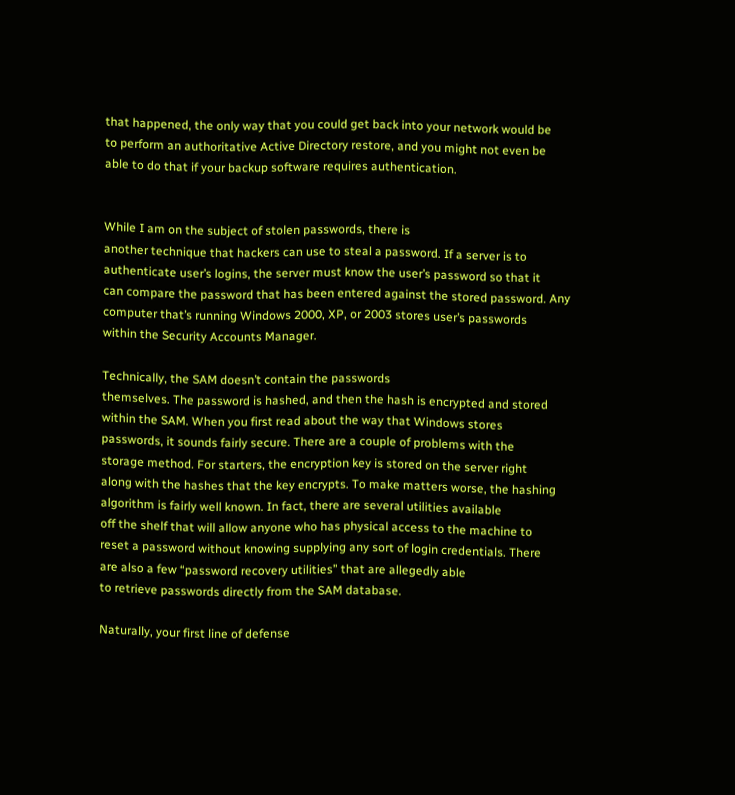that happened, the only way that you could get back into your network would be
to perform an authoritative Active Directory restore, and you might not even be
able to do that if your backup software requires authentication.


While I am on the subject of stolen passwords, there is
another technique that hackers can use to steal a password. If a server is to
authenticate user’s logins, the server must know the user’s password so that it
can compare the password that has been entered against the stored password. Any
computer that’s running Windows 2000, XP, or 2003 stores user’s passwords
within the Security Accounts Manager.

Technically, the SAM doesn’t contain the passwords
themselves. The password is hashed, and then the hash is encrypted and stored
within the SAM. When you first read about the way that Windows stores
passwords, it sounds fairly secure. There are a couple of problems with the
storage method. For starters, the encryption key is stored on the server right
along with the hashes that the key encrypts. To make matters worse, the hashing
algorithm is fairly well known. In fact, there are several utilities available
off the shelf that will allow anyone who has physical access to the machine to
reset a password without knowing supplying any sort of login credentials. There
are also a few “password recovery utilities” that are allegedly able
to retrieve passwords directly from the SAM database.

Naturally, your first line of defense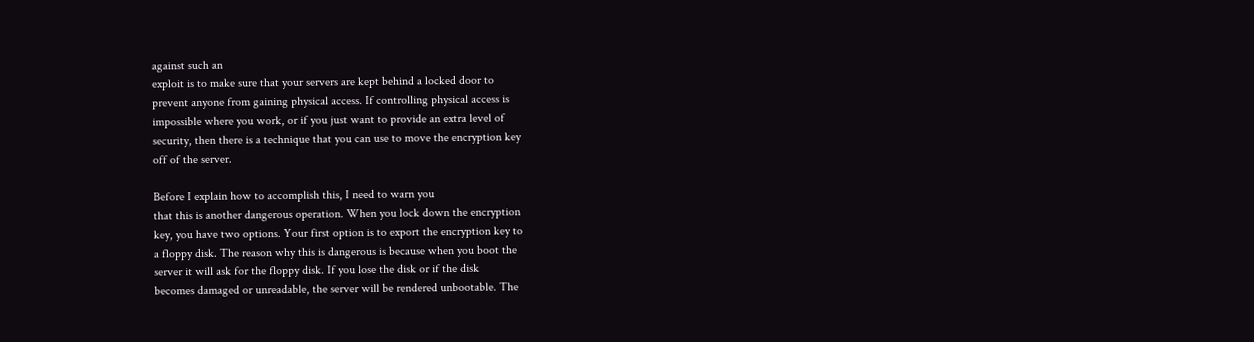against such an
exploit is to make sure that your servers are kept behind a locked door to
prevent anyone from gaining physical access. If controlling physical access is
impossible where you work, or if you just want to provide an extra level of
security, then there is a technique that you can use to move the encryption key
off of the server.

Before I explain how to accomplish this, I need to warn you
that this is another dangerous operation. When you lock down the encryption
key, you have two options. Your first option is to export the encryption key to
a floppy disk. The reason why this is dangerous is because when you boot the
server it will ask for the floppy disk. If you lose the disk or if the disk
becomes damaged or unreadable, the server will be rendered unbootable. The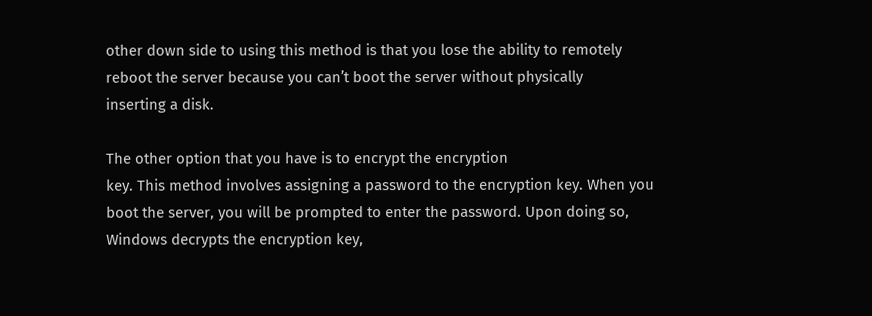other down side to using this method is that you lose the ability to remotely
reboot the server because you can’t boot the server without physically
inserting a disk.

The other option that you have is to encrypt the encryption
key. This method involves assigning a password to the encryption key. When you
boot the server, you will be prompted to enter the password. Upon doing so,
Windows decrypts the encryption key,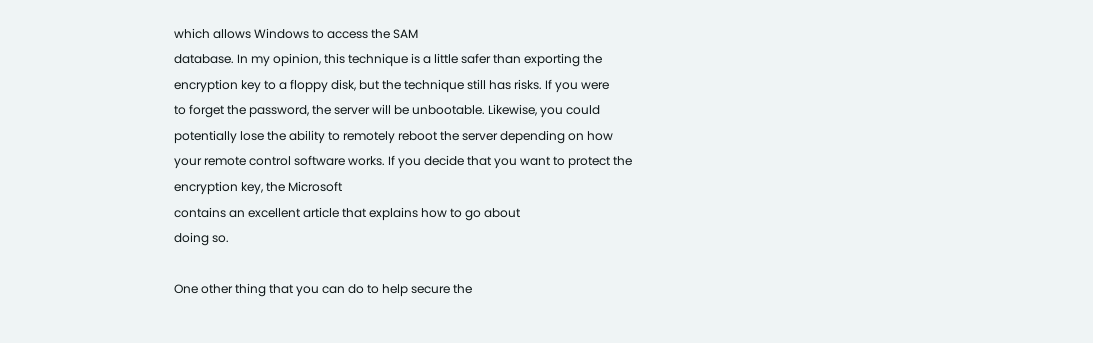which allows Windows to access the SAM
database. In my opinion, this technique is a little safer than exporting the
encryption key to a floppy disk, but the technique still has risks. If you were
to forget the password, the server will be unbootable. Likewise, you could
potentially lose the ability to remotely reboot the server depending on how
your remote control software works. If you decide that you want to protect the
encryption key, the Microsoft
contains an excellent article that explains how to go about
doing so.

One other thing that you can do to help secure the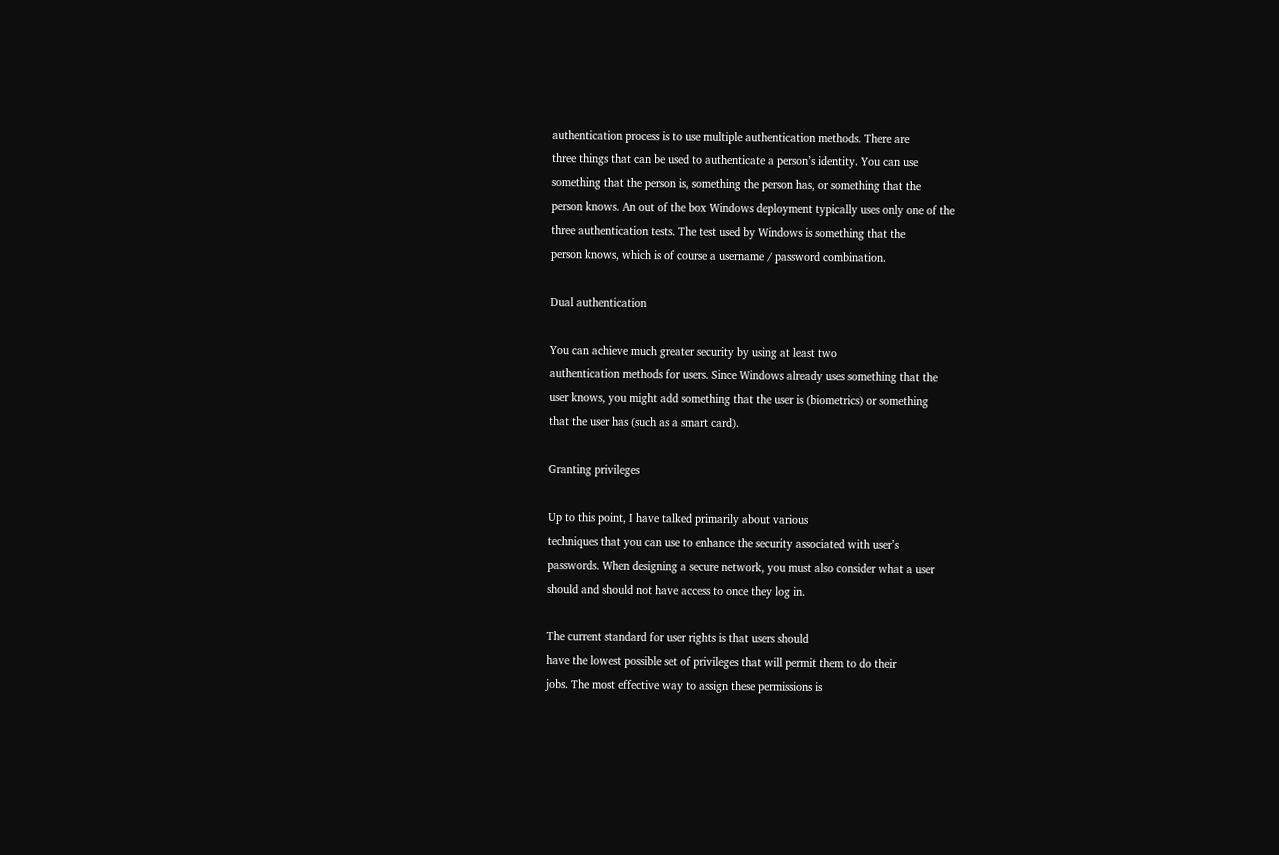authentication process is to use multiple authentication methods. There are
three things that can be used to authenticate a person’s identity. You can use
something that the person is, something the person has, or something that the
person knows. An out of the box Windows deployment typically uses only one of the
three authentication tests. The test used by Windows is something that the
person knows, which is of course a username / password combination.

Dual authentication

You can achieve much greater security by using at least two
authentication methods for users. Since Windows already uses something that the
user knows, you might add something that the user is (biometrics) or something
that the user has (such as a smart card).

Granting privileges

Up to this point, I have talked primarily about various
techniques that you can use to enhance the security associated with user’s
passwords. When designing a secure network, you must also consider what a user
should and should not have access to once they log in.

The current standard for user rights is that users should
have the lowest possible set of privileges that will permit them to do their
jobs. The most effective way to assign these permissions is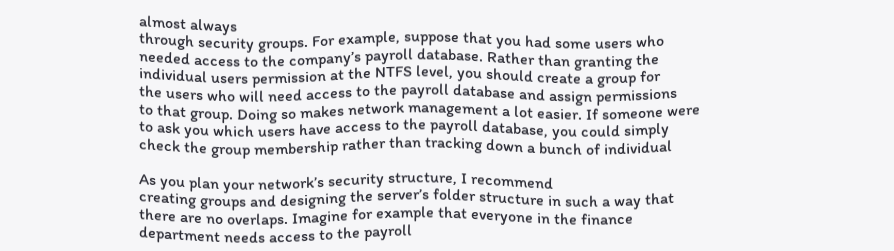almost always
through security groups. For example, suppose that you had some users who
needed access to the company’s payroll database. Rather than granting the
individual users permission at the NTFS level, you should create a group for
the users who will need access to the payroll database and assign permissions
to that group. Doing so makes network management a lot easier. If someone were
to ask you which users have access to the payroll database, you could simply
check the group membership rather than tracking down a bunch of individual

As you plan your network’s security structure, I recommend
creating groups and designing the server’s folder structure in such a way that
there are no overlaps. Imagine for example that everyone in the finance
department needs access to the payroll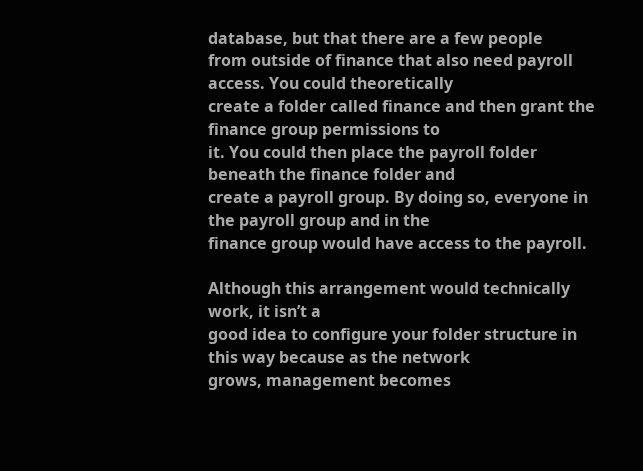database, but that there are a few people
from outside of finance that also need payroll access. You could theoretically
create a folder called finance and then grant the finance group permissions to
it. You could then place the payroll folder beneath the finance folder and
create a payroll group. By doing so, everyone in the payroll group and in the
finance group would have access to the payroll.

Although this arrangement would technically work, it isn’t a
good idea to configure your folder structure in this way because as the network
grows, management becomes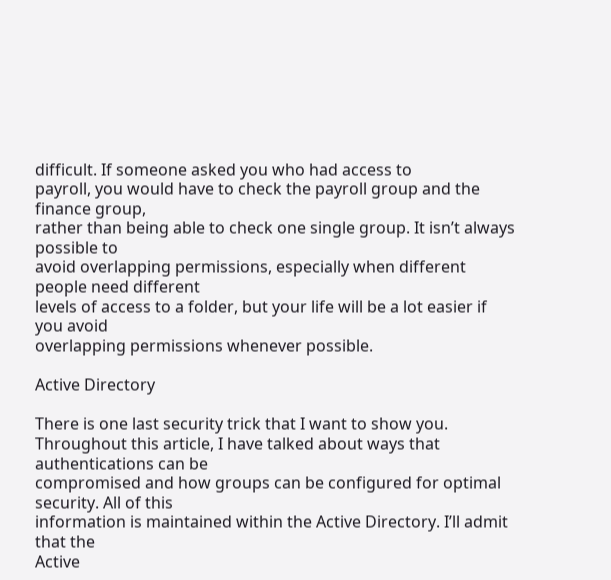difficult. If someone asked you who had access to
payroll, you would have to check the payroll group and the finance group,
rather than being able to check one single group. It isn’t always possible to
avoid overlapping permissions, especially when different people need different
levels of access to a folder, but your life will be a lot easier if you avoid
overlapping permissions whenever possible.

Active Directory

There is one last security trick that I want to show you.
Throughout this article, I have talked about ways that authentications can be
compromised and how groups can be configured for optimal security. All of this
information is maintained within the Active Directory. I’ll admit that the
Active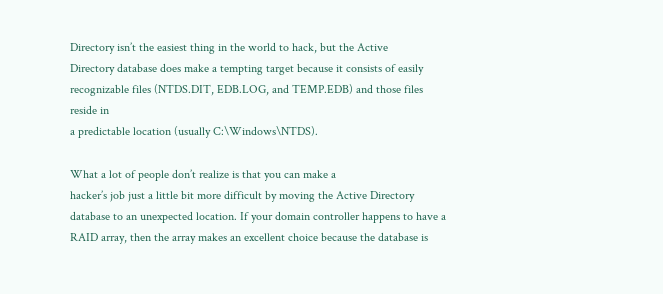Directory isn’t the easiest thing in the world to hack, but the Active
Directory database does make a tempting target because it consists of easily
recognizable files (NTDS.DIT, EDB.LOG, and TEMP.EDB) and those files reside in
a predictable location (usually C:\Windows\NTDS).

What a lot of people don’t realize is that you can make a
hacker’s job just a little bit more difficult by moving the Active Directory
database to an unexpected location. If your domain controller happens to have a
RAID array, then the array makes an excellent choice because the database is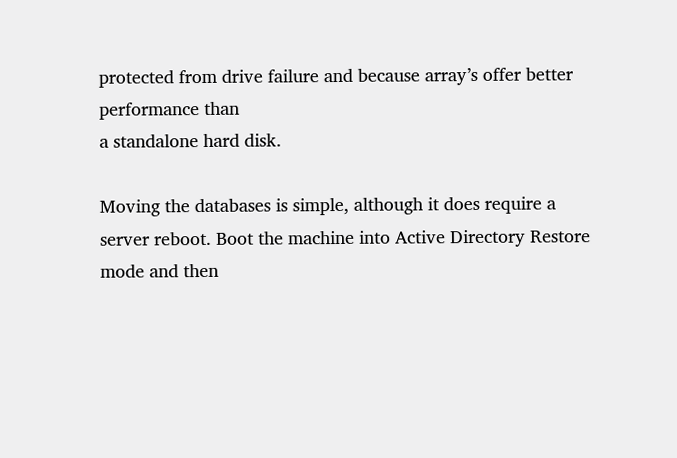protected from drive failure and because array’s offer better performance than
a standalone hard disk.

Moving the databases is simple, although it does require a
server reboot. Boot the machine into Active Directory Restore mode and then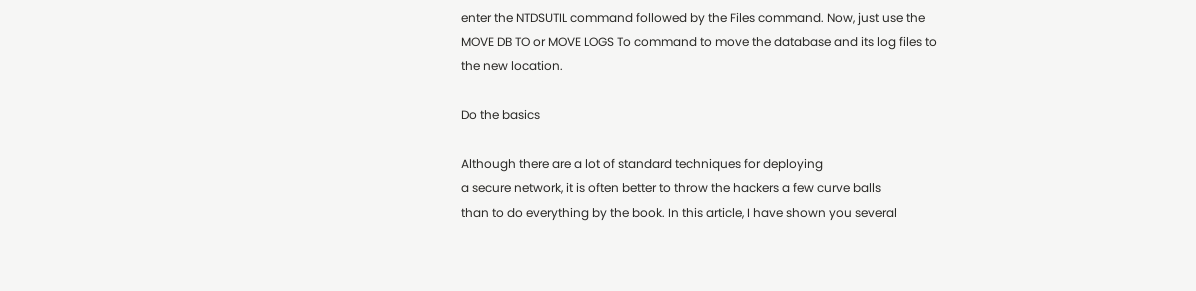enter the NTDSUTIL command followed by the Files command. Now, just use the
MOVE DB TO or MOVE LOGS To command to move the database and its log files to
the new location.

Do the basics

Although there are a lot of standard techniques for deploying
a secure network, it is often better to throw the hackers a few curve balls
than to do everything by the book. In this article, I have shown you several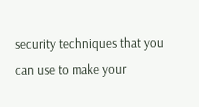security techniques that you can use to make your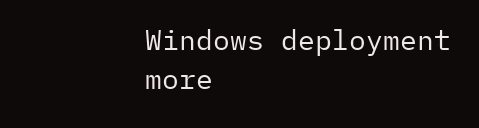Windows deployment more